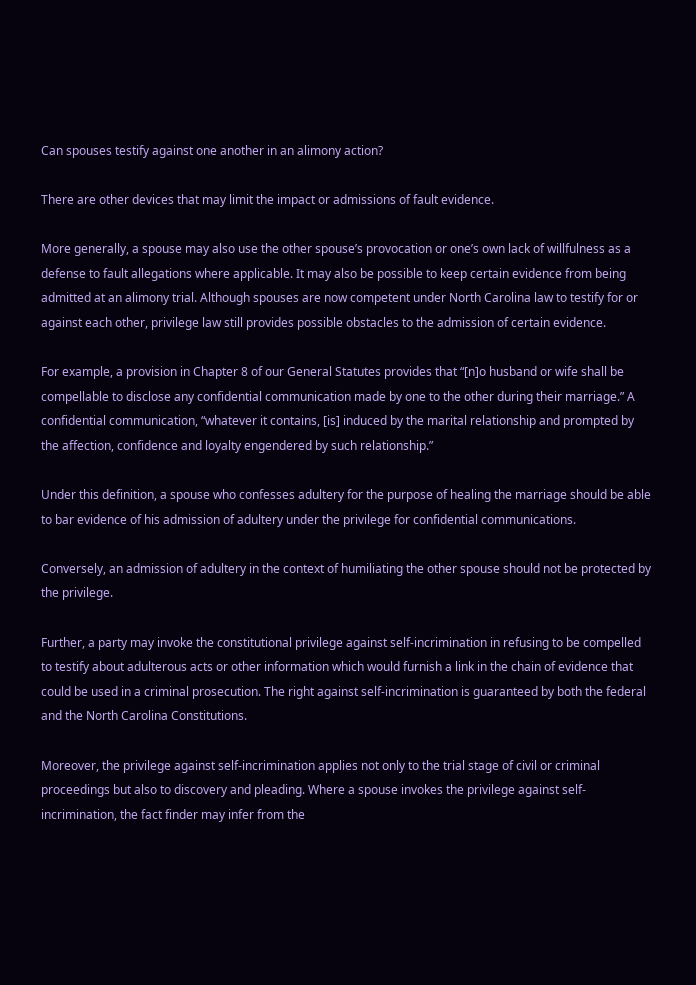Can spouses testify against one another in an alimony action?

There are other devices that may limit the impact or admissions of fault evidence.

More generally, a spouse may also use the other spouse’s provocation or one’s own lack of willfulness as a defense to fault allegations where applicable. It may also be possible to keep certain evidence from being admitted at an alimony trial. Although spouses are now competent under North Carolina law to testify for or against each other, privilege law still provides possible obstacles to the admission of certain evidence.

For example, a provision in Chapter 8 of our General Statutes provides that “[n]o husband or wife shall be compellable to disclose any confidential communication made by one to the other during their marriage.” A confidential communication, “whatever it contains, [is] induced by the marital relationship and prompted by the affection, confidence and loyalty engendered by such relationship.”

Under this definition, a spouse who confesses adultery for the purpose of healing the marriage should be able to bar evidence of his admission of adultery under the privilege for confidential communications.

Conversely, an admission of adultery in the context of humiliating the other spouse should not be protected by the privilege.

Further, a party may invoke the constitutional privilege against self-incrimination in refusing to be compelled to testify about adulterous acts or other information which would furnish a link in the chain of evidence that could be used in a criminal prosecution. The right against self-incrimination is guaranteed by both the federal and the North Carolina Constitutions.

Moreover, the privilege against self-incrimination applies not only to the trial stage of civil or criminal proceedings but also to discovery and pleading. Where a spouse invokes the privilege against self-incrimination, the fact finder may infer from the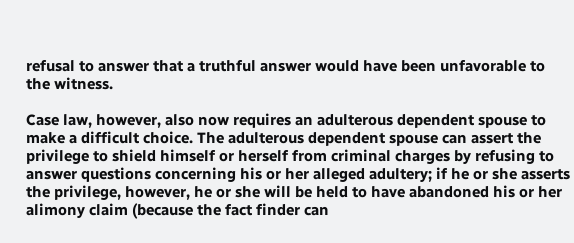refusal to answer that a truthful answer would have been unfavorable to the witness.

Case law, however, also now requires an adulterous dependent spouse to make a difficult choice. The adulterous dependent spouse can assert the privilege to shield himself or herself from criminal charges by refusing to answer questions concerning his or her alleged adultery; if he or she asserts the privilege, however, he or she will be held to have abandoned his or her alimony claim (because the fact finder can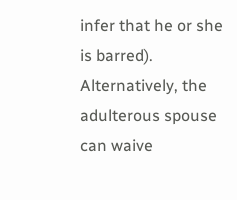infer that he or she is barred). Alternatively, the adulterous spouse can waive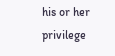his or her privilege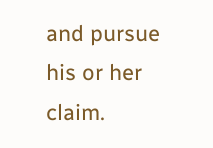and pursue his or her claim.